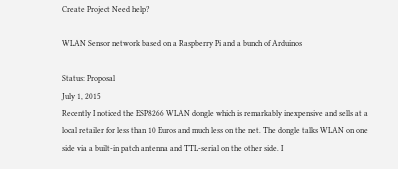Create Project Need help?

WLAN Sensor network based on a Raspberry Pi and a bunch of Arduinos

Status: Proposal
July 1, 2015
Recently I noticed the ESP8266 WLAN dongle which is remarkably inexpensive and sells at a local retailer for less than 10 Euros and much less on the net. The dongle talks WLAN on one side via a built-in patch antenna and TTL-serial on the other side. I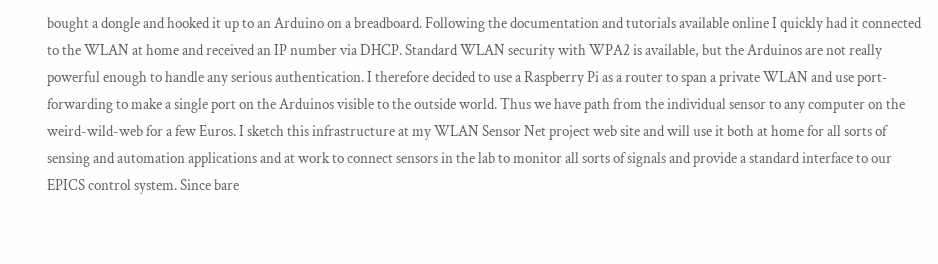bought a dongle and hooked it up to an Arduino on a breadboard. Following the documentation and tutorials available online I quickly had it connected to the WLAN at home and received an IP number via DHCP. Standard WLAN security with WPA2 is available, but the Arduinos are not really powerful enough to handle any serious authentication. I therefore decided to use a Raspberry Pi as a router to span a private WLAN and use port-forwarding to make a single port on the Arduinos visible to the outside world. Thus we have path from the individual sensor to any computer on the weird-wild-web for a few Euros. I sketch this infrastructure at my WLAN Sensor Net project web site and will use it both at home for all sorts of sensing and automation applications and at work to connect sensors in the lab to monitor all sorts of signals and provide a standard interface to our EPICS control system. Since bare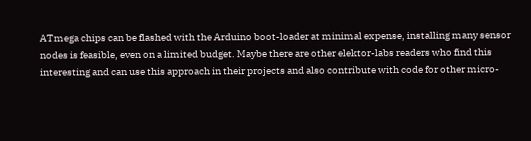ATmega chips can be flashed with the Arduino boot-loader at minimal expense, installing many sensor nodes is feasible, even on a limited budget. Maybe there are other elektor-labs readers who find this interesting and can use this approach in their projects and also contribute with code for other micro-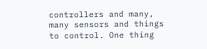controllers and many, many sensors and things to control. One thing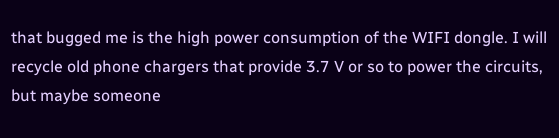that bugged me is the high power consumption of the WIFI dongle. I will recycle old phone chargers that provide 3.7 V or so to power the circuits, but maybe someone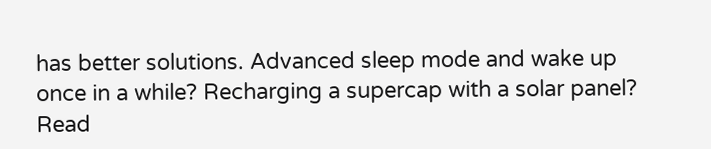has better solutions. Advanced sleep mode and wake up once in a while? Recharging a supercap with a solar panel?
Read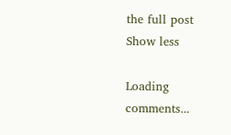the full post
Show less

Loading comments...